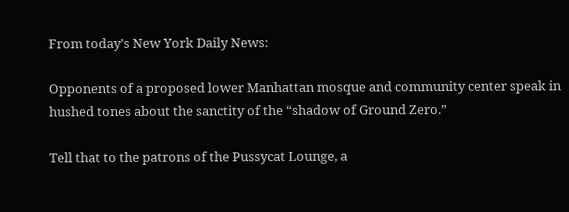From today’s New York Daily News:

Opponents of a proposed lower Manhattan mosque and community center speak in hushed tones about the sanctity of the “shadow of Ground Zero.”

Tell that to the patrons of the Pussycat Lounge, a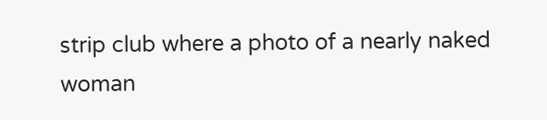strip club where a photo of a nearly naked woman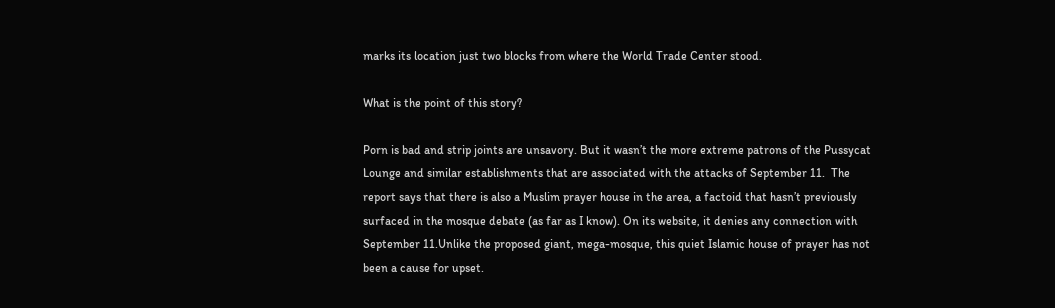marks its location just two blocks from where the World Trade Center stood.

What is the point of this story?

Porn is bad and strip joints are unsavory. But it wasn’t the more extreme patrons of the Pussycat Lounge and similar establishments that are associated with the attacks of September 11.  The report says that there is also a Muslim prayer house in the area, a factoid that hasn’t previously surfaced in the mosque debate (as far as I know). On its website, it denies any connection with September 11.Unlike the proposed giant, mega-mosque, this quiet Islamic house of prayer has not been a cause for upset.